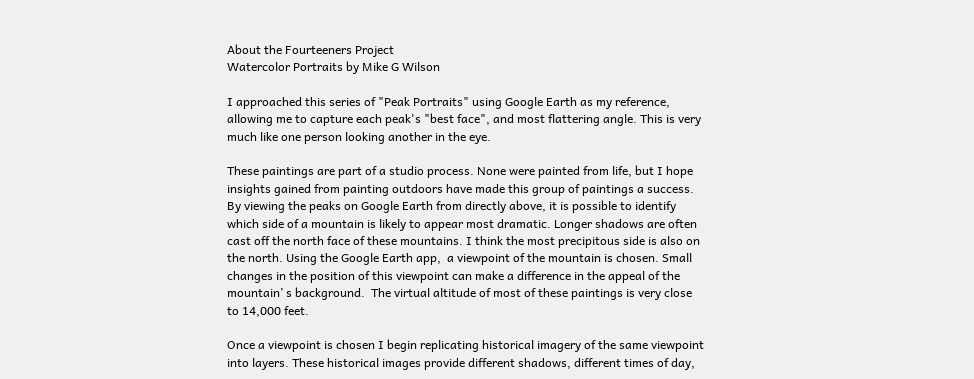About the Fourteeners Project
Watercolor Portraits by Mike G Wilson

I approached this series of "Peak Portraits" using Google Earth as my reference, allowing me to capture each peak's "best face", and most flattering angle. This is very much like one person looking another in the eye.

These paintings are part of a studio process. None were painted from life, but I hope insights gained from painting outdoors have made this group of paintings a success. By viewing the peaks on Google Earth from directly above, it is possible to identify which side of a mountain is likely to appear most dramatic. Longer shadows are often cast off the north face of these mountains. I think the most precipitous side is also on the north. Using the Google Earth app,  a viewpoint of the mountain is chosen. Small changes in the position of this viewpoint can make a difference in the appeal of the mountain’ s background.  The virtual altitude of most of these paintings is very close to 14,000 feet.

Once a viewpoint is chosen I begin replicating historical imagery of the same viewpoint into layers. These historical images provide different shadows, different times of day,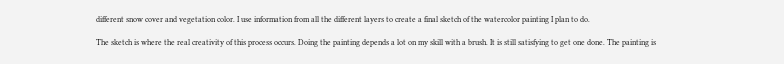different snow cover and vegetation color. I use information from all the different layers to create a final sketch of the watercolor painting I plan to do.

The sketch is where the real creativity of this process occurs. Doing the painting depends a lot on my skill with a brush. It is still satisfying to get one done. The painting is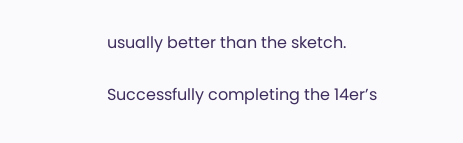usually better than the sketch.

Successfully completing the 14er’s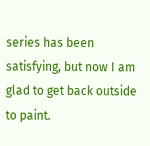series has been satisfying, but now I am glad to get back outside to paint.